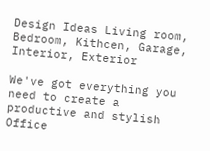Design Ideas Living room, Bedroom, Kithcen, Garage, Interior, Exterior

We've got everything you need to create a productive and stylish Office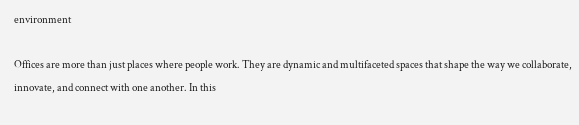environment

Offices are more than just places where people work. They are dynamic and multifaceted spaces that shape the way we collaborate, innovate, and connect with one another. In this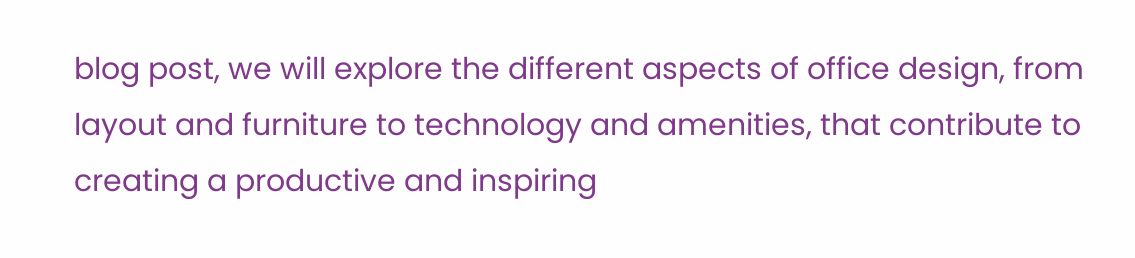blog post, we will explore the different aspects of office design, from layout and furniture to technology and amenities, that contribute to creating a productive and inspiring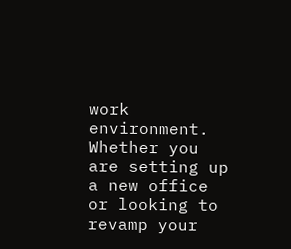work environment. Whether you are setting up a new office or looking to revamp your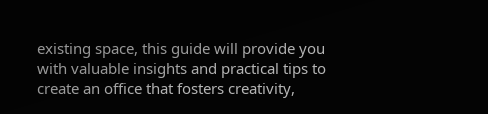existing space, this guide will provide you with valuable insights and practical tips to create an office that fosters creativity,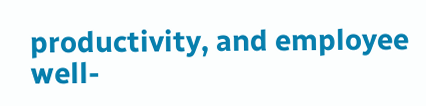productivity, and employee well-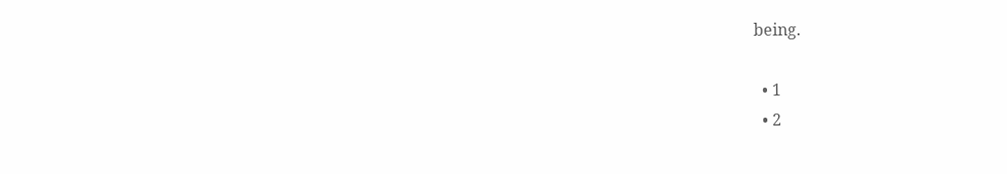being.

  • 1
  • 2